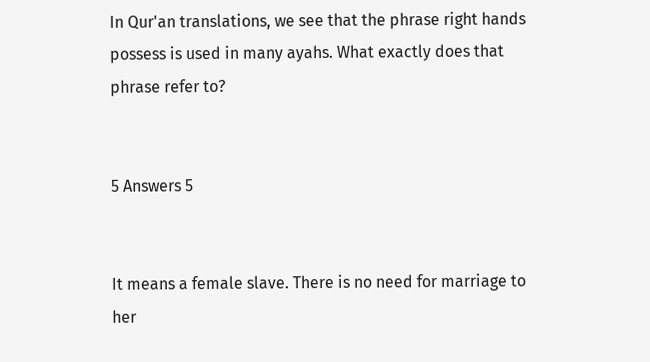In Qur'an translations, we see that the phrase right hands possess is used in many ayahs. What exactly does that phrase refer to?


5 Answers 5


It means a female slave. There is no need for marriage to her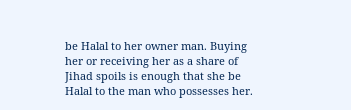be Halal to her owner man. Buying her or receiving her as a share of Jihad spoils is enough that she be Halal to the man who possesses her.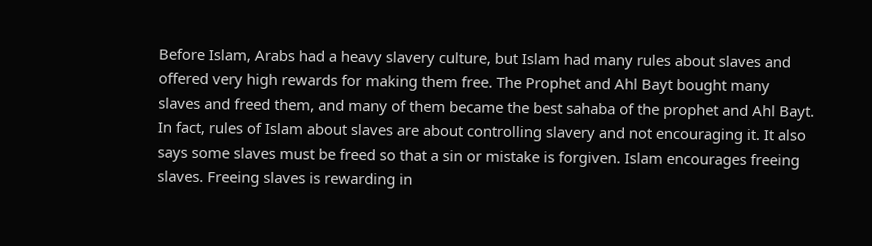Before Islam, Arabs had a heavy slavery culture, but Islam had many rules about slaves and offered very high rewards for making them free. The Prophet and Ahl Bayt bought many slaves and freed them, and many of them became the best sahaba of the prophet and Ahl Bayt. In fact, rules of Islam about slaves are about controlling slavery and not encouraging it. It also says some slaves must be freed so that a sin or mistake is forgiven. Islam encourages freeing slaves. Freeing slaves is rewarding in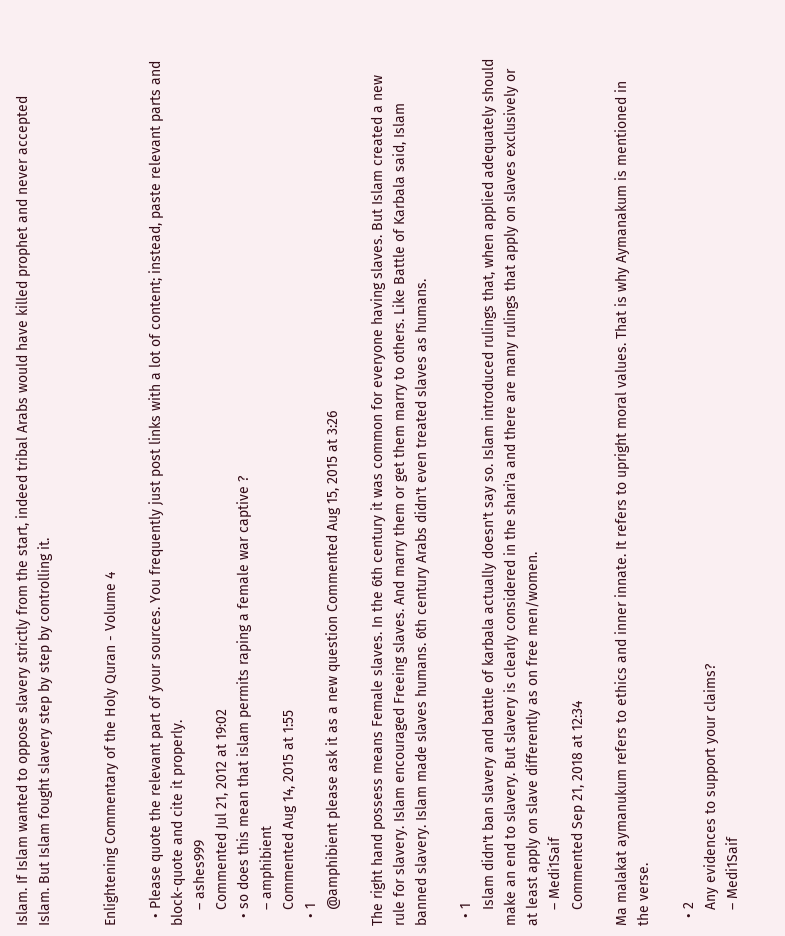Islam. If Islam wanted to oppose slavery strictly from the start, indeed tribal Arabs would have killed prophet and never accepted Islam. But Islam fought slavery step by step by controlling it.


Enlightening Commentary of the Holy Quran - Volume 4

  • Please quote the relevant part of your sources. You frequently just post links with a lot of content; instead, paste relevant parts and block-quote and cite it properly.
    – ashes999
    Commented Jul 21, 2012 at 19:02
  • so does this mean that islam permits raping a female war captive ?
    – amphibient
    Commented Aug 14, 2015 at 1:55
  • 1
    @amphibient please ask it as a new question Commented Aug 15, 2015 at 3:26

The right hand possess means Female slaves. In the 6th century it was common for everyone having slaves. But Islam created a new rule for slavery. Islam encouraged Freeing slaves. And marry them or get them marry to others. Like Battle of Karbala said, Islam banned slavery. Islam made slaves humans. 6th century Arabs didn't even treated slaves as humans.

  • 1
    Islam didn't ban slavery and battle of karbala actually doesn't say so. Islam introduced rulings that, when applied adequately should make an end to slavery. But slavery is clearly considered in the shari'a and there are many rulings that apply on slaves exclusively or at least apply on slave differently as on free men/women.
    – Medi1Saif
    Commented Sep 21, 2018 at 12:34

Ma malakat aymanukum refers to ethics and inner innate. It refers to upright moral values. That is why Aymanakum is mentioned in the verse.

  • 2
    Any evidences to support your claims?
    – Medi1Saif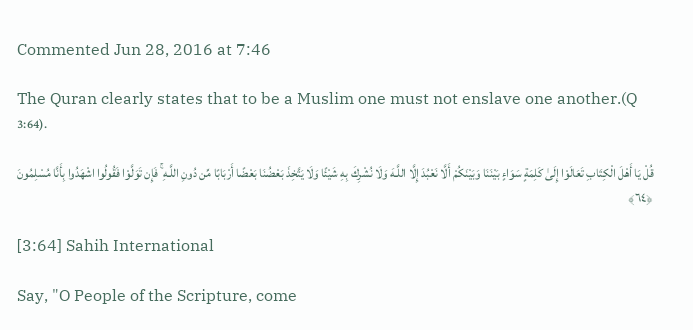Commented Jun 28, 2016 at 7:46

The Quran clearly states that to be a Muslim one must not enslave one another.(Q 3:64).

قُلْ يَا أَهْلَ الْكِتَابِ تَعَالَوْا إِلَىٰ كَلِمَةٍ سَوَاءٍ بَيْنَنَا وَبَيْنَكُمْ أَلَّا نَعْبُدَ إِلَّا اللَّـهَ وَلَا نُشْرِ‌كَ بِهِ شَيْئًا وَلَا يَتَّخِذَ بَعْضُنَا بَعْضًا أَرْ‌بَابًا مِّن دُونِ اللَّـهِ ۚ فَإِن تَوَلَّوْا فَقُولُوا اشْهَدُوا بِأَنَّا مُسْلِمُونَ ﴿٦٤﴾

[3:64] Sahih International

Say, "O People of the Scripture, come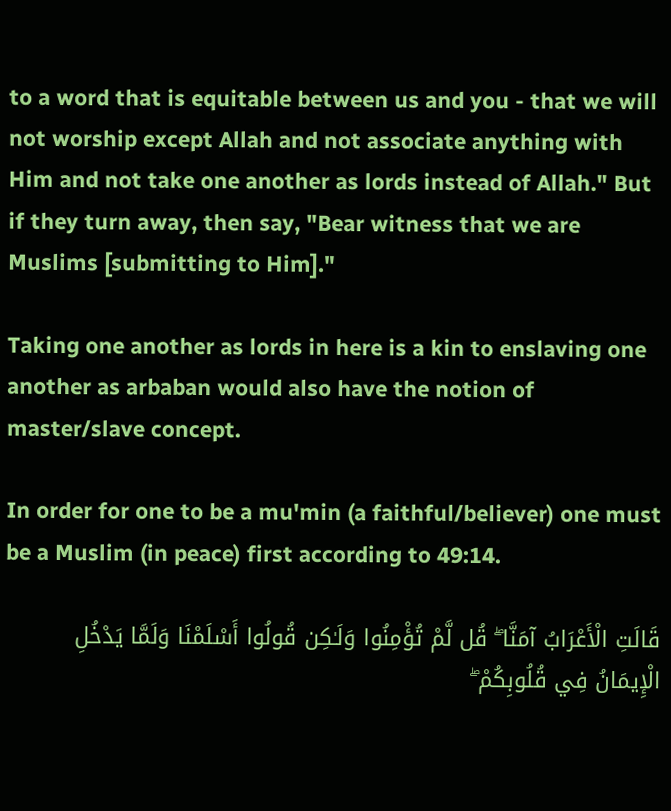to a word that is equitable between us and you - that we will not worship except Allah and not associate anything with Him and not take one another as lords instead of Allah." But if they turn away, then say, "Bear witness that we are Muslims [submitting to Him]."

Taking one another as lords in here is a kin to enslaving one another as arbaban would also have the notion of master/slave concept.

In order for one to be a mu'min (a faithful/believer) one must be a Muslim (in peace) first according to 49:14.

قَالَتِ الْأَعْرَ‌ابُ آمَنَّا ۖ قُل لَّمْ تُؤْمِنُوا وَلَـٰكِن قُولُوا أَسْلَمْنَا وَلَمَّا يَدْخُلِ الْإِيمَانُ فِي قُلُوبِكُمْ ۖ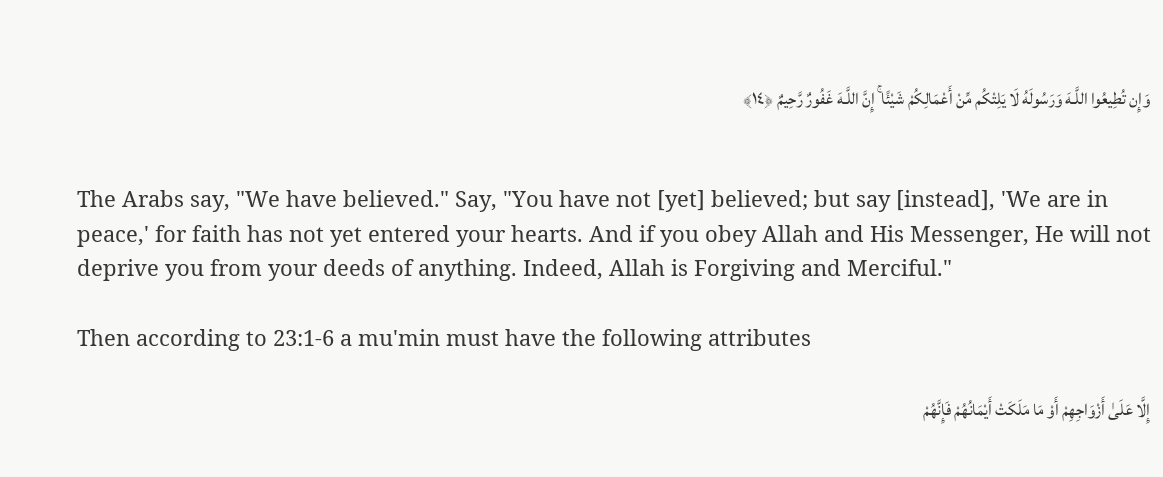وَإِن تُطِيعُوا اللَّـهَ وَرَ‌سُولَهُ لَا يَلِتْكُم مِّنْ أَعْمَالِكُمْ شَيْئًا ۚ إِنَّ اللَّـهَ غَفُورٌ‌ رَّ‌حِيمٌ ﴿١٤﴾


The Arabs say, "We have believed." Say, "You have not [yet] believed; but say [instead], 'We are in peace,' for faith has not yet entered your hearts. And if you obey Allah and His Messenger, He will not deprive you from your deeds of anything. Indeed, Allah is Forgiving and Merciful."

Then according to 23:1-6 a mu'min must have the following attributes

إِلَّا عَلَىٰ أَزْوَاجِهِمْ أَوْ مَا مَلَكَتْ أَيْمَانُهُمْ فَإِنَّهُمْ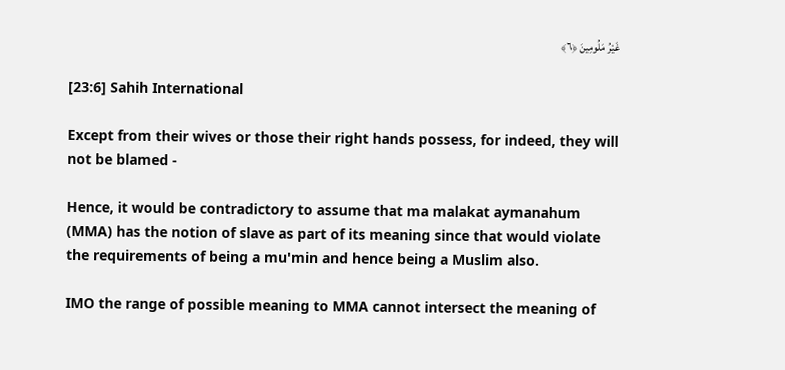غَيْرُ‌ مَلُومِينَ ﴿٦﴾

[23:6] Sahih International

Except from their wives or those their right hands possess, for indeed, they will not be blamed -

Hence, it would be contradictory to assume that ma malakat aymanahum (MMA) has the notion of slave as part of its meaning since that would violate the requirements of being a mu'min and hence being a Muslim also.

IMO the range of possible meaning to MMA cannot intersect the meaning of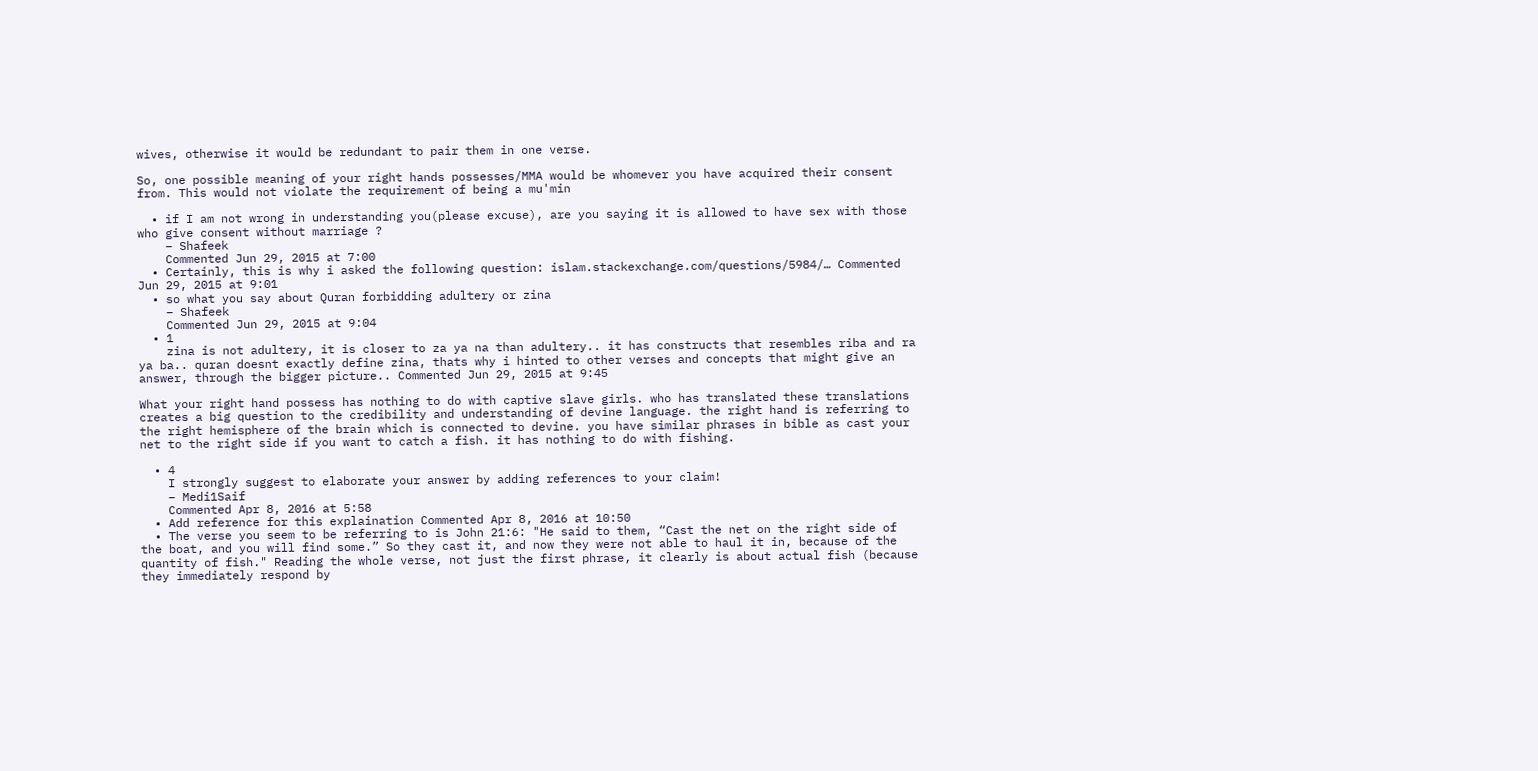wives, otherwise it would be redundant to pair them in one verse.

So, one possible meaning of your right hands possesses/MMA would be whomever you have acquired their consent from. This would not violate the requirement of being a mu'min

  • if I am not wrong in understanding you(please excuse), are you saying it is allowed to have sex with those who give consent without marriage ?
    – Shafeek
    Commented Jun 29, 2015 at 7:00
  • Certainly, this is why i asked the following question: islam.stackexchange.com/questions/5984/… Commented Jun 29, 2015 at 9:01
  • so what you say about Quran forbidding adultery or zina
    – Shafeek
    Commented Jun 29, 2015 at 9:04
  • 1
    zina is not adultery, it is closer to za ya na than adultery.. it has constructs that resembles riba and ra ya ba.. quran doesnt exactly define zina, thats why i hinted to other verses and concepts that might give an answer, through the bigger picture.. Commented Jun 29, 2015 at 9:45

What your right hand possess has nothing to do with captive slave girls. who has translated these translations creates a big question to the credibility and understanding of devine language. the right hand is referring to the right hemisphere of the brain which is connected to devine. you have similar phrases in bible as cast your net to the right side if you want to catch a fish. it has nothing to do with fishing.

  • 4
    I strongly suggest to elaborate your answer by adding references to your claim!
    – Medi1Saif
    Commented Apr 8, 2016 at 5:58
  • Add reference for this explaination Commented Apr 8, 2016 at 10:50
  • The verse you seem to be referring to is John 21:6: "He said to them, “Cast the net on the right side of the boat, and you will find some.” So they cast it, and now they were not able to haul it in, because of the quantity of fish." Reading the whole verse, not just the first phrase, it clearly is about actual fish (because they immediately respond by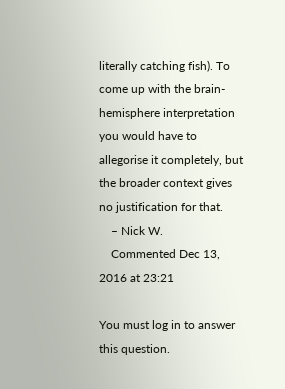literally catching fish). To come up with the brain-hemisphere interpretation you would have to allegorise it completely, but the broader context gives no justification for that.
    – Nick W.
    Commented Dec 13, 2016 at 23:21

You must log in to answer this question.